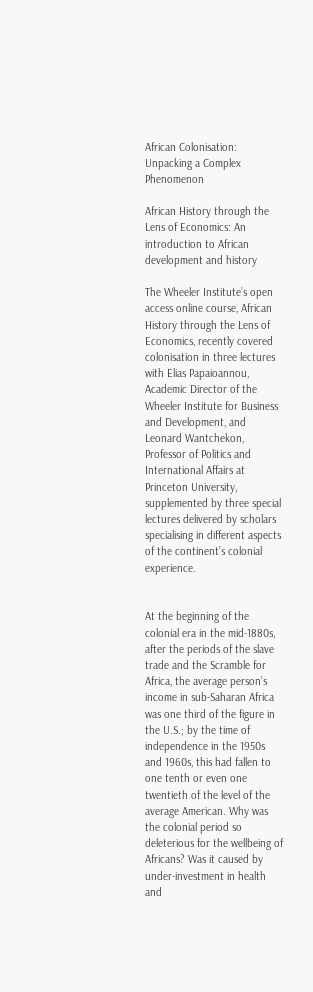African Colonisation: Unpacking a Complex Phenomenon

African History through the Lens of Economics: An introduction to African development and history

The Wheeler Institute’s open access online course, African History through the Lens of Economics, recently covered colonisation in three lectures with Elias Papaioannou, Academic Director of the Wheeler Institute for Business and Development, and Leonard Wantchekon, Professor of Politics and International Affairs at Princeton University, supplemented by three special lectures delivered by scholars specialising in different aspects of the continent’s colonial experience.


At the beginning of the colonial era in the mid-1880s, after the periods of the slave trade and the Scramble for Africa, the average person’s income in sub-Saharan Africa was one third of the figure in the U.S.; by the time of independence in the 1950s and 1960s, this had fallen to one tenth or even one twentieth of the level of the average American. Why was the colonial period so deleterious for the wellbeing of Africans? Was it caused by under-investment in health and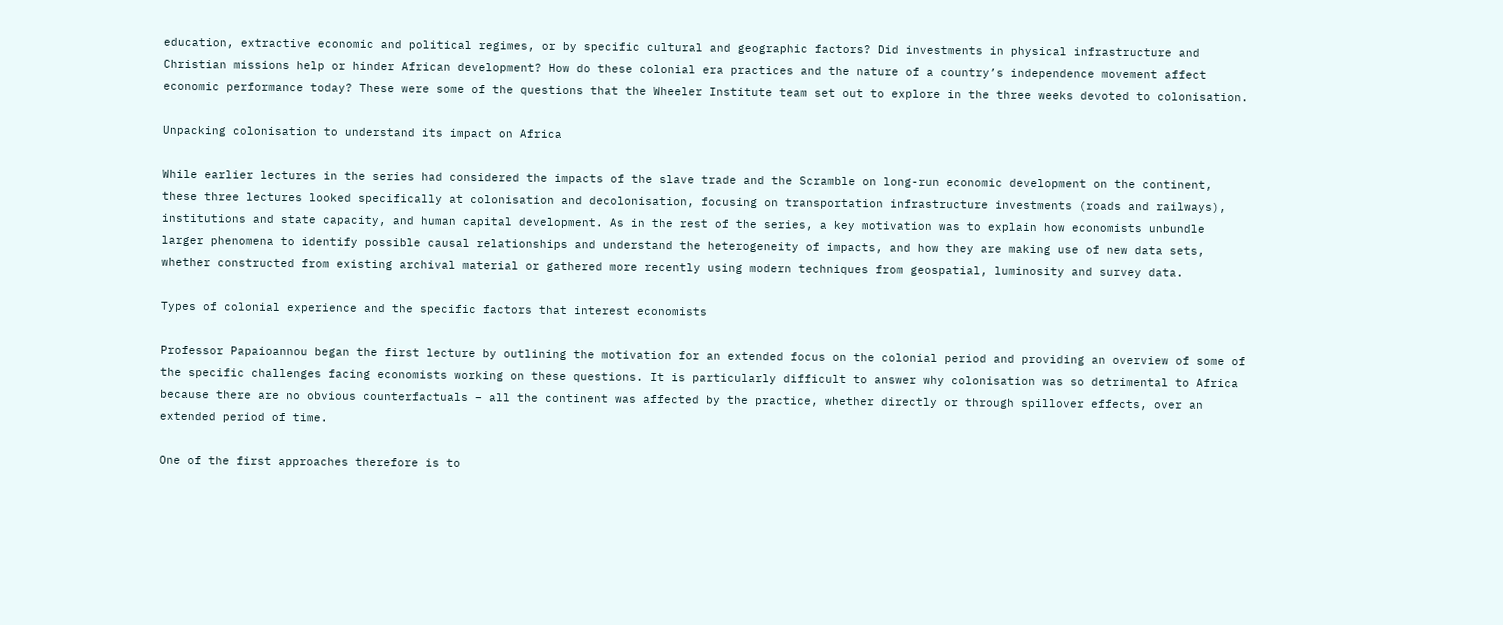education, extractive economic and political regimes, or by specific cultural and geographic factors? Did investments in physical infrastructure and Christian missions help or hinder African development? How do these colonial era practices and the nature of a country’s independence movement affect economic performance today? These were some of the questions that the Wheeler Institute team set out to explore in the three weeks devoted to colonisation.

Unpacking colonisation to understand its impact on Africa

While earlier lectures in the series had considered the impacts of the slave trade and the Scramble on long-run economic development on the continent, these three lectures looked specifically at colonisation and decolonisation, focusing on transportation infrastructure investments (roads and railways), institutions and state capacity, and human capital development. As in the rest of the series, a key motivation was to explain how economists unbundle larger phenomena to identify possible causal relationships and understand the heterogeneity of impacts, and how they are making use of new data sets, whether constructed from existing archival material or gathered more recently using modern techniques from geospatial, luminosity and survey data.

Types of colonial experience and the specific factors that interest economists

Professor Papaioannou began the first lecture by outlining the motivation for an extended focus on the colonial period and providing an overview of some of the specific challenges facing economists working on these questions. It is particularly difficult to answer why colonisation was so detrimental to Africa because there are no obvious counterfactuals – all the continent was affected by the practice, whether directly or through spillover effects, over an extended period of time.

One of the first approaches therefore is to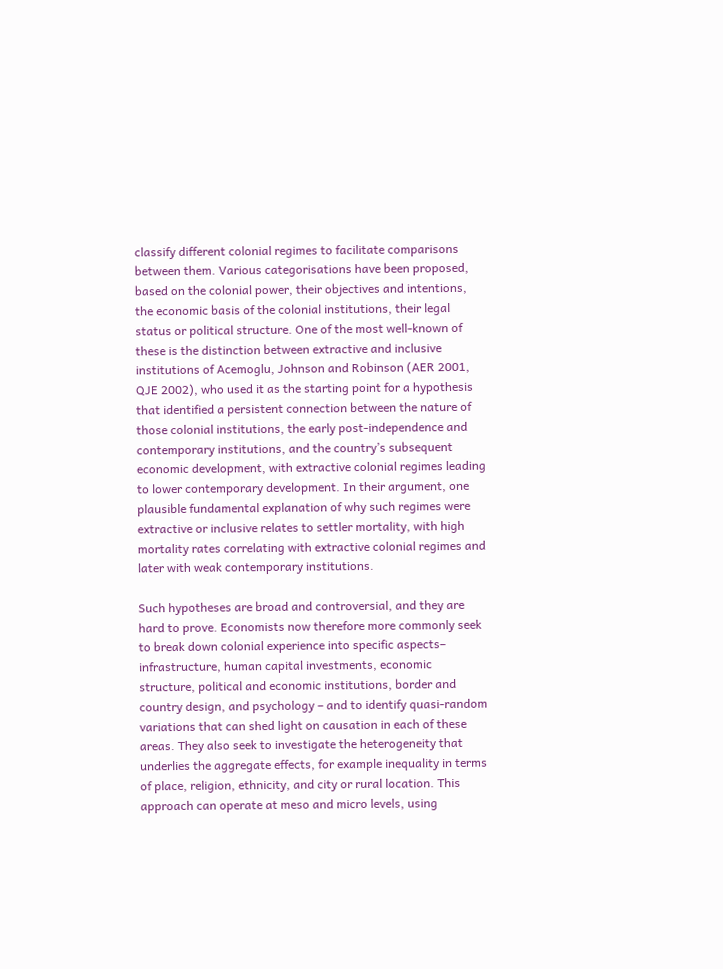classify different colonial regimes to facilitate comparisons between them. Various categorisations have been proposed, based on the colonial power, their objectives and intentions, the economic basis of the colonial institutions, their legal status or political structure. One of the most well-known of these is the distinction between extractive and inclusive institutions of Acemoglu, Johnson and Robinson (AER 2001, QJE 2002), who used it as the starting point for a hypothesis that identified a persistent connection between the nature of those colonial institutions, the early post-independence and contemporary institutions, and the country’s subsequent economic development, with extractive colonial regimes leading to lower contemporary development. In their argument, one plausible fundamental explanation of why such regimes were extractive or inclusive relates to settler mortality, with high mortality rates correlating with extractive colonial regimes and later with weak contemporary institutions.

Such hypotheses are broad and controversial, and they are hard to prove. Economists now therefore more commonly seek to break down colonial experience into specific aspects– infrastructure, human capital investments, economic structure, political and economic institutions, border and country design, and psychology – and to identify quasi-random variations that can shed light on causation in each of these areas. They also seek to investigate the heterogeneity that underlies the aggregate effects, for example inequality in terms of place, religion, ethnicity, and city or rural location. This approach can operate at meso and micro levels, using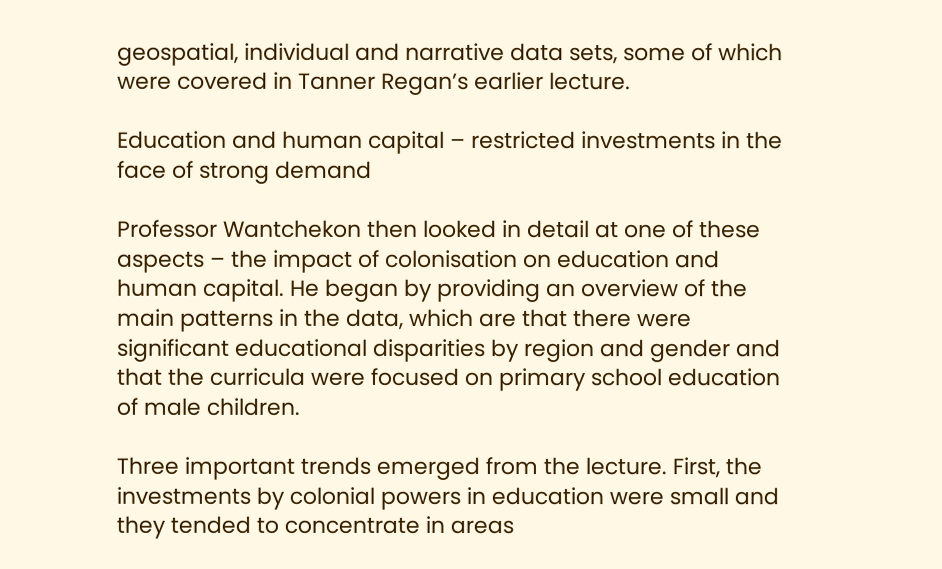geospatial, individual and narrative data sets, some of which were covered in Tanner Regan’s earlier lecture.

Education and human capital – restricted investments in the face of strong demand

Professor Wantchekon then looked in detail at one of these aspects – the impact of colonisation on education and human capital. He began by providing an overview of the main patterns in the data, which are that there were significant educational disparities by region and gender and that the curricula were focused on primary school education of male children.

Three important trends emerged from the lecture. First, the investments by colonial powers in education were small and they tended to concentrate in areas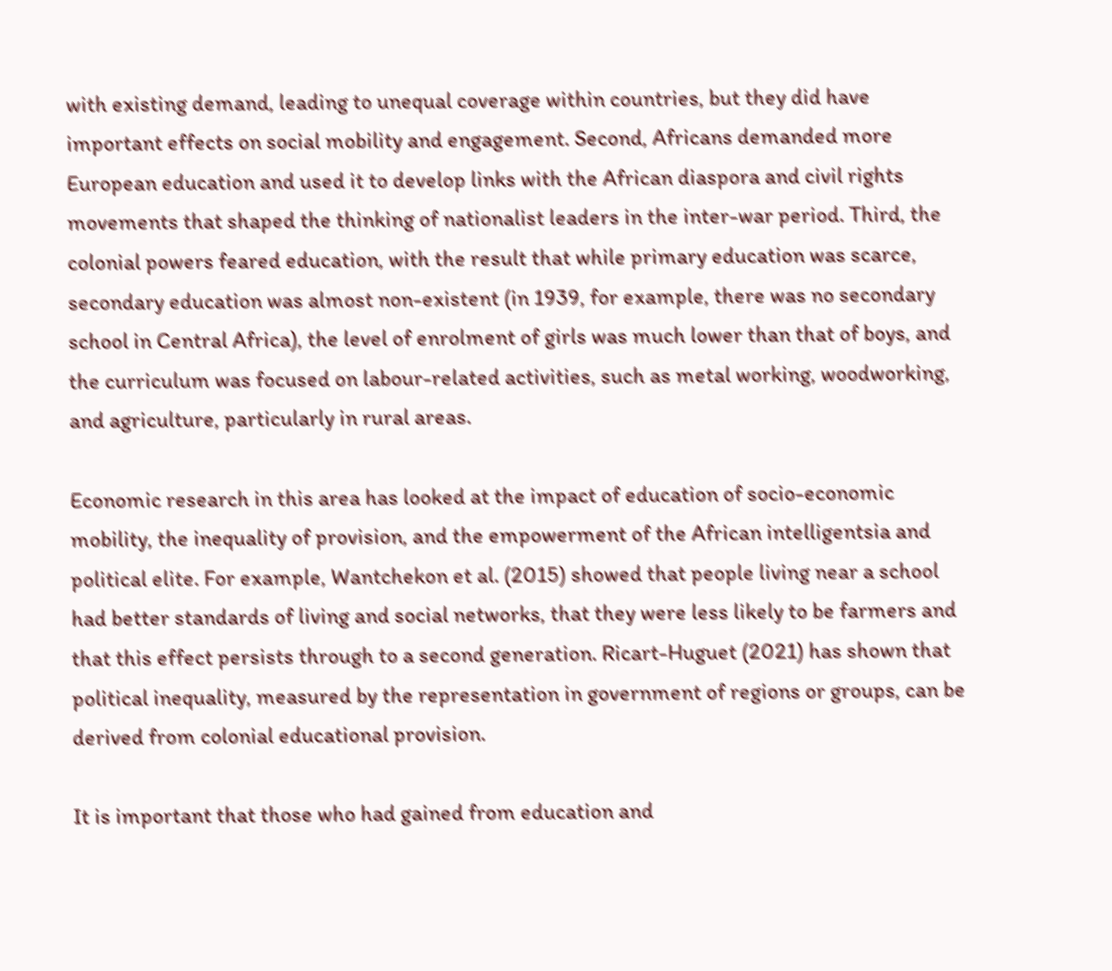with existing demand, leading to unequal coverage within countries, but they did have important effects on social mobility and engagement. Second, Africans demanded more European education and used it to develop links with the African diaspora and civil rights movements that shaped the thinking of nationalist leaders in the inter-war period. Third, the colonial powers feared education, with the result that while primary education was scarce, secondary education was almost non-existent (in 1939, for example, there was no secondary school in Central Africa), the level of enrolment of girls was much lower than that of boys, and the curriculum was focused on labour-related activities, such as metal working, woodworking, and agriculture, particularly in rural areas.

Economic research in this area has looked at the impact of education of socio-economic mobility, the inequality of provision, and the empowerment of the African intelligentsia and political elite. For example, Wantchekon et al. (2015) showed that people living near a school had better standards of living and social networks, that they were less likely to be farmers and that this effect persists through to a second generation. Ricart-Huguet (2021) has shown that political inequality, measured by the representation in government of regions or groups, can be derived from colonial educational provision.

It is important that those who had gained from education and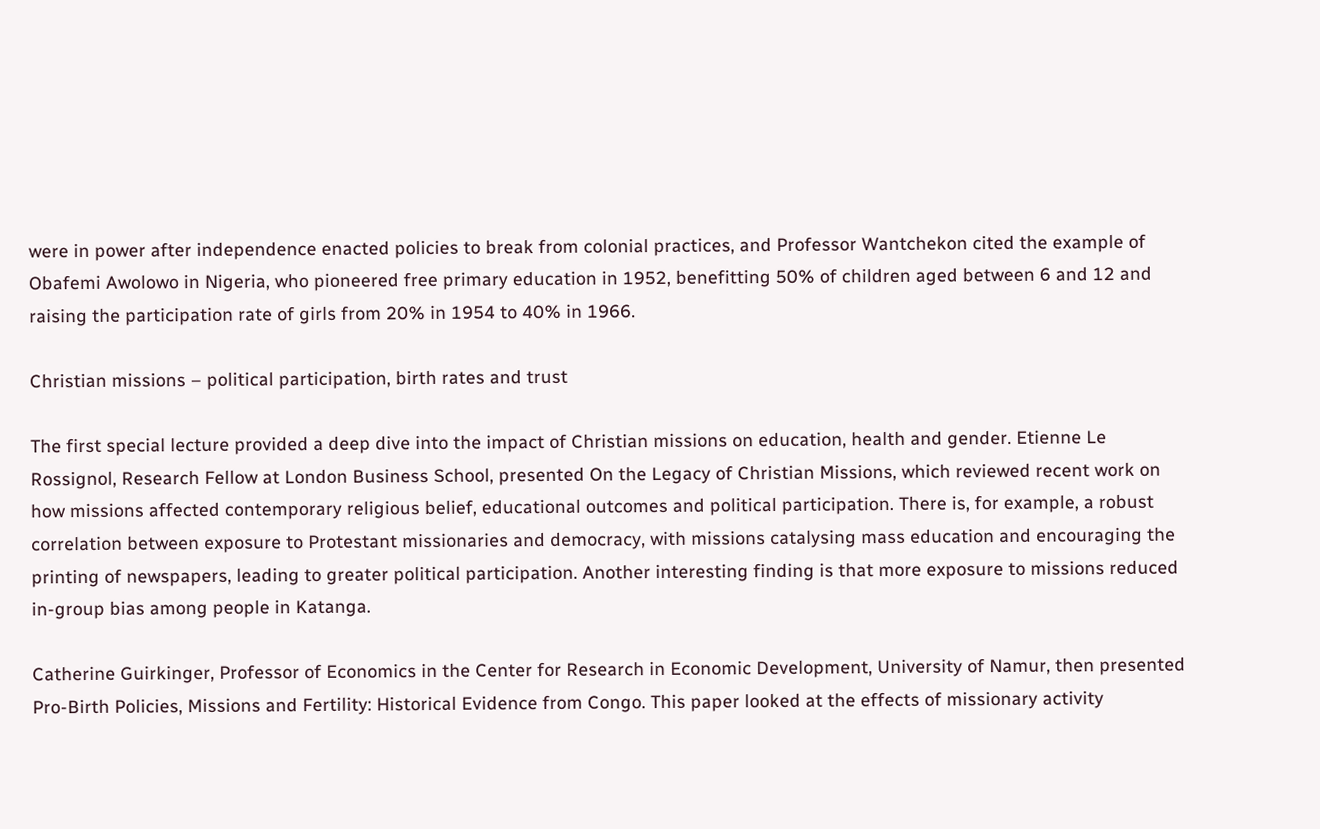were in power after independence enacted policies to break from colonial practices, and Professor Wantchekon cited the example of Obafemi Awolowo in Nigeria, who pioneered free primary education in 1952, benefitting 50% of children aged between 6 and 12 and raising the participation rate of girls from 20% in 1954 to 40% in 1966.

Christian missions – political participation, birth rates and trust

The first special lecture provided a deep dive into the impact of Christian missions on education, health and gender. Etienne Le Rossignol, Research Fellow at London Business School, presented On the Legacy of Christian Missions, which reviewed recent work on how missions affected contemporary religious belief, educational outcomes and political participation. There is, for example, a robust correlation between exposure to Protestant missionaries and democracy, with missions catalysing mass education and encouraging the printing of newspapers, leading to greater political participation. Another interesting finding is that more exposure to missions reduced in-group bias among people in Katanga.

Catherine Guirkinger, Professor of Economics in the Center for Research in Economic Development, University of Namur, then presented Pro-Birth Policies, Missions and Fertility: Historical Evidence from Congo. This paper looked at the effects of missionary activity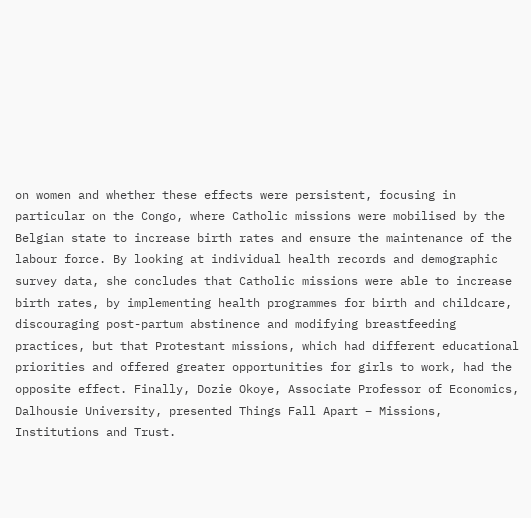on women and whether these effects were persistent, focusing in particular on the Congo, where Catholic missions were mobilised by the Belgian state to increase birth rates and ensure the maintenance of the labour force. By looking at individual health records and demographic survey data, she concludes that Catholic missions were able to increase birth rates, by implementing health programmes for birth and childcare, discouraging post-partum abstinence and modifying breastfeeding practices, but that Protestant missions, which had different educational priorities and offered greater opportunities for girls to work, had the opposite effect. Finally, Dozie Okoye, Associate Professor of Economics, Dalhousie University, presented Things Fall Apart – Missions, Institutions and Trust.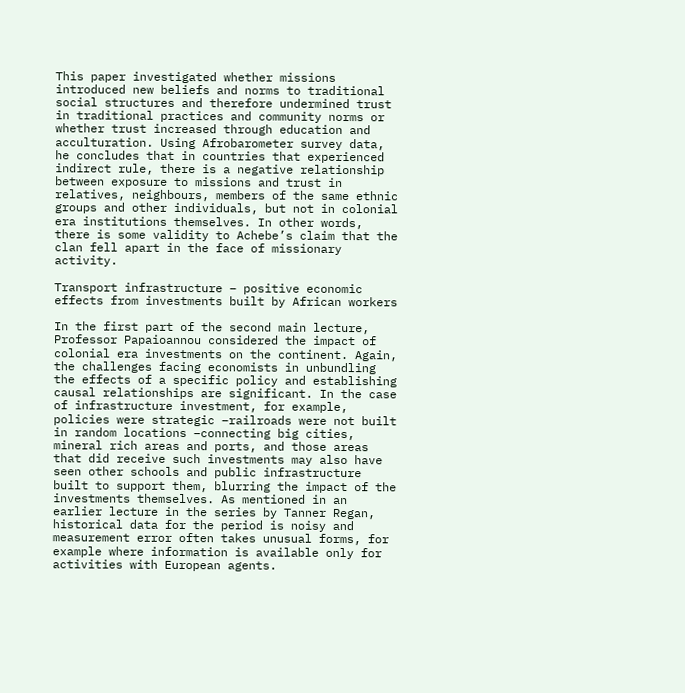This paper investigated whether missions introduced new beliefs and norms to traditional social structures and therefore undermined trust in traditional practices and community norms or whether trust increased through education and acculturation. Using Afrobarometer survey data, he concludes that in countries that experienced indirect rule, there is a negative relationship between exposure to missions and trust in relatives, neighbours, members of the same ethnic groups and other individuals, but not in colonial era institutions themselves. In other words, there is some validity to Achebe’s claim that the clan fell apart in the face of missionary activity.

Transport infrastructure – positive economic effects from investments built by African workers

In the first part of the second main lecture, Professor Papaioannou considered the impact of colonial era investments on the continent. Again, the challenges facing economists in unbundling the effects of a specific policy and establishing causal relationships are significant. In the case of infrastructure investment, for example, policies were strategic –railroads were not built in random locations –connecting big cities, mineral rich areas and ports, and those areas that did receive such investments may also have seen other schools and public infrastructure built to support them, blurring the impact of the investments themselves. As mentioned in an earlier lecture in the series by Tanner Regan, historical data for the period is noisy and measurement error often takes unusual forms, for example where information is available only for activities with European agents.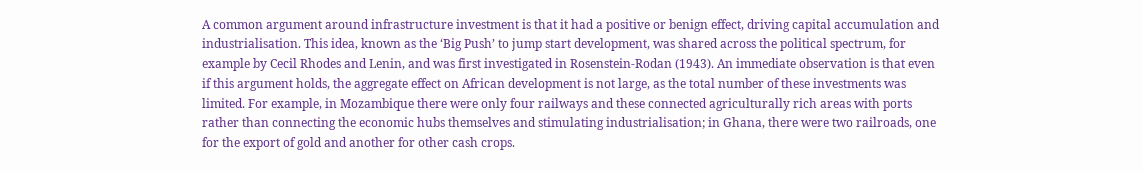A common argument around infrastructure investment is that it had a positive or benign effect, driving capital accumulation and industrialisation. This idea, known as the ‘Big Push’ to jump start development, was shared across the political spectrum, for example by Cecil Rhodes and Lenin, and was first investigated in Rosenstein-Rodan (1943). An immediate observation is that even if this argument holds, the aggregate effect on African development is not large, as the total number of these investments was limited. For example, in Mozambique there were only four railways and these connected agriculturally rich areas with ports rather than connecting the economic hubs themselves and stimulating industrialisation; in Ghana, there were two railroads, one for the export of gold and another for other cash crops.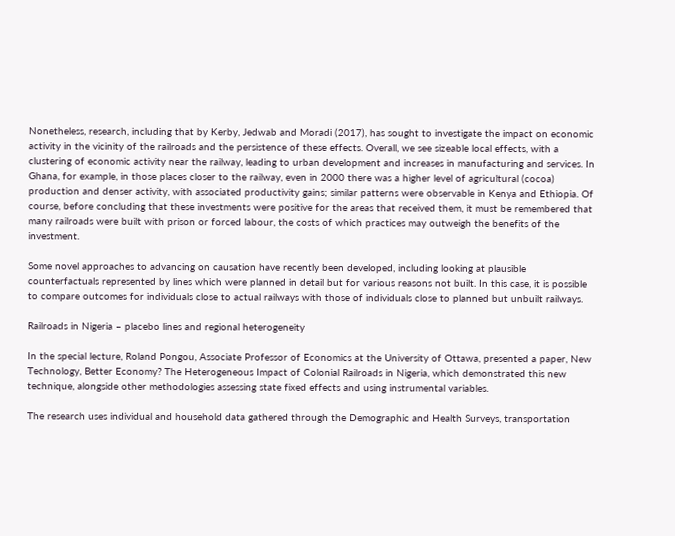Nonetheless, research, including that by Kerby, Jedwab and Moradi (2017), has sought to investigate the impact on economic activity in the vicinity of the railroads and the persistence of these effects. Overall, we see sizeable local effects, with a clustering of economic activity near the railway, leading to urban development and increases in manufacturing and services. In Ghana, for example, in those places closer to the railway, even in 2000 there was a higher level of agricultural (cocoa) production and denser activity, with associated productivity gains; similar patterns were observable in Kenya and Ethiopia. Of course, before concluding that these investments were positive for the areas that received them, it must be remembered that many railroads were built with prison or forced labour, the costs of which practices may outweigh the benefits of the investment.

Some novel approaches to advancing on causation have recently been developed, including looking at plausible counterfactuals represented by lines which were planned in detail but for various reasons not built. In this case, it is possible to compare outcomes for individuals close to actual railways with those of individuals close to planned but unbuilt railways.

Railroads in Nigeria – placebo lines and regional heterogeneity

In the special lecture, Roland Pongou, Associate Professor of Economics at the University of Ottawa, presented a paper, New Technology, Better Economy? The Heterogeneous Impact of Colonial Railroads in Nigeria, which demonstrated this new technique, alongside other methodologies assessing state fixed effects and using instrumental variables.

The research uses individual and household data gathered through the Demographic and Health Surveys, transportation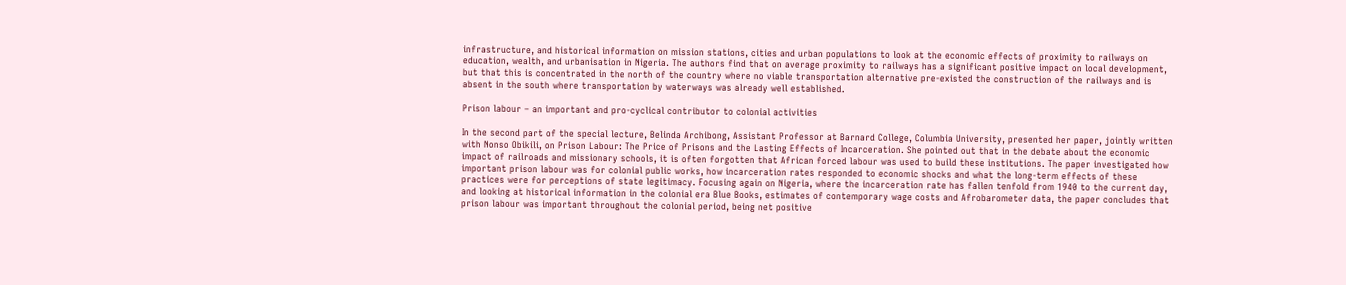infrastructure, and historical information on mission stations, cities and urban populations to look at the economic effects of proximity to railways on education, wealth, and urbanisation in Nigeria. The authors find that on average proximity to railways has a significant positive impact on local development, but that this is concentrated in the north of the country where no viable transportation alternative pre-existed the construction of the railways and is absent in the south where transportation by waterways was already well established.

Prison labour – an important and pro-cyclical contributor to colonial activities

In the second part of the special lecture, Belinda Archibong, Assistant Professor at Barnard College, Columbia University, presented her paper, jointly written with Nonso Obikili, on Prison Labour: The Price of Prisons and the Lasting Effects of Incarceration. She pointed out that in the debate about the economic impact of railroads and missionary schools, it is often forgotten that African forced labour was used to build these institutions. The paper investigated how important prison labour was for colonial public works, how incarceration rates responded to economic shocks and what the long-term effects of these practices were for perceptions of state legitimacy. Focusing again on Nigeria, where the incarceration rate has fallen tenfold from 1940 to the current day, and looking at historical information in the colonial era Blue Books, estimates of contemporary wage costs and Afrobarometer data, the paper concludes that prison labour was important throughout the colonial period, being net positive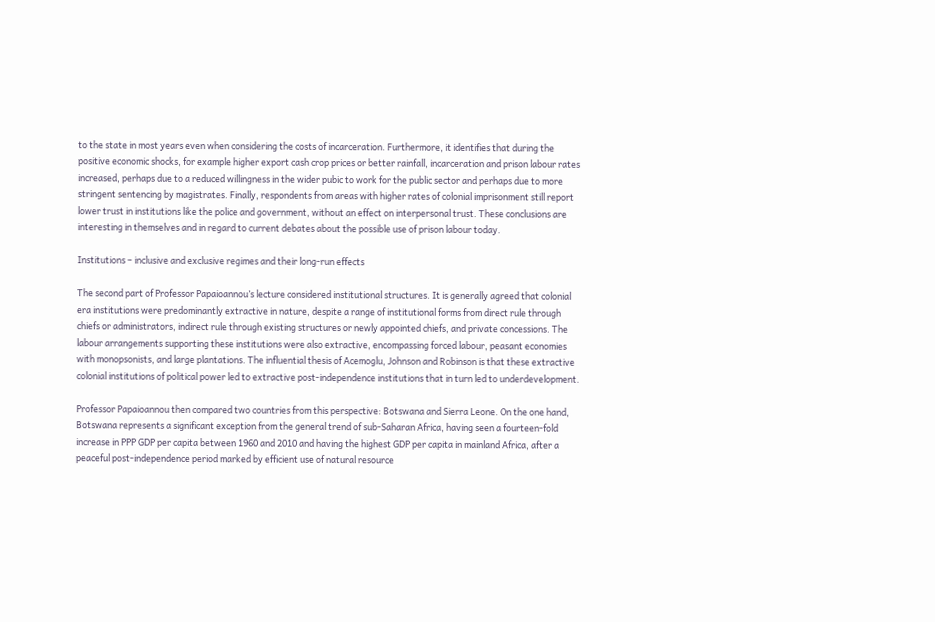to the state in most years even when considering the costs of incarceration. Furthermore, it identifies that during the positive economic shocks, for example higher export cash crop prices or better rainfall, incarceration and prison labour rates increased, perhaps due to a reduced willingness in the wider pubic to work for the public sector and perhaps due to more stringent sentencing by magistrates. Finally, respondents from areas with higher rates of colonial imprisonment still report lower trust in institutions like the police and government, without an effect on interpersonal trust. These conclusions are interesting in themselves and in regard to current debates about the possible use of prison labour today.

Institutions – inclusive and exclusive regimes and their long-run effects

The second part of Professor Papaioannou’s lecture considered institutional structures. It is generally agreed that colonial era institutions were predominantly extractive in nature, despite a range of institutional forms from direct rule through chiefs or administrators, indirect rule through existing structures or newly appointed chiefs, and private concessions. The labour arrangements supporting these institutions were also extractive, encompassing forced labour, peasant economies with monopsonists, and large plantations. The influential thesis of Acemoglu, Johnson and Robinson is that these extractive colonial institutions of political power led to extractive post-independence institutions that in turn led to underdevelopment.

Professor Papaioannou then compared two countries from this perspective: Botswana and Sierra Leone. On the one hand, Botswana represents a significant exception from the general trend of sub-Saharan Africa, having seen a fourteen-fold increase in PPP GDP per capita between 1960 and 2010 and having the highest GDP per capita in mainland Africa, after a peaceful post-independence period marked by efficient use of natural resource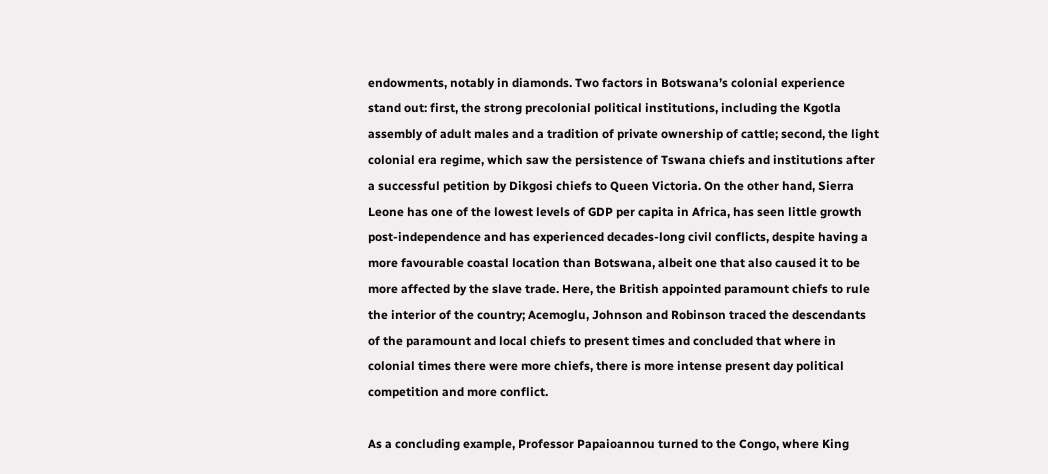endowments, notably in diamonds. Two factors in Botswana’s colonial experience stand out: first, the strong precolonial political institutions, including the Kgotla assembly of adult males and a tradition of private ownership of cattle; second, the light colonial era regime, which saw the persistence of Tswana chiefs and institutions after a successful petition by Dikgosi chiefs to Queen Victoria. On the other hand, Sierra Leone has one of the lowest levels of GDP per capita in Africa, has seen little growth post-independence and has experienced decades-long civil conflicts, despite having a more favourable coastal location than Botswana, albeit one that also caused it to be more affected by the slave trade. Here, the British appointed paramount chiefs to rule the interior of the country; Acemoglu, Johnson and Robinson traced the descendants of the paramount and local chiefs to present times and concluded that where in colonial times there were more chiefs, there is more intense present day political competition and more conflict.

As a concluding example, Professor Papaioannou turned to the Congo, where King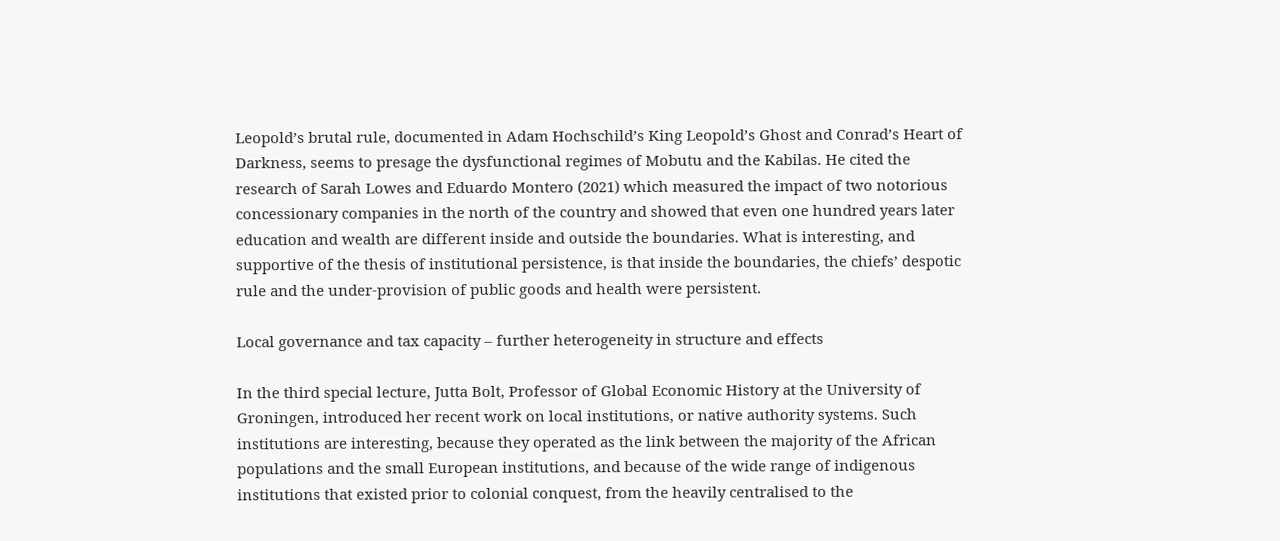Leopold’s brutal rule, documented in Adam Hochschild’s King Leopold’s Ghost and Conrad’s Heart of Darkness, seems to presage the dysfunctional regimes of Mobutu and the Kabilas. He cited the research of Sarah Lowes and Eduardo Montero (2021) which measured the impact of two notorious concessionary companies in the north of the country and showed that even one hundred years later education and wealth are different inside and outside the boundaries. What is interesting, and supportive of the thesis of institutional persistence, is that inside the boundaries, the chiefs’ despotic rule and the under-provision of public goods and health were persistent.

Local governance and tax capacity – further heterogeneity in structure and effects

In the third special lecture, Jutta Bolt, Professor of Global Economic History at the University of Groningen, introduced her recent work on local institutions, or native authority systems. Such institutions are interesting, because they operated as the link between the majority of the African populations and the small European institutions, and because of the wide range of indigenous institutions that existed prior to colonial conquest, from the heavily centralised to the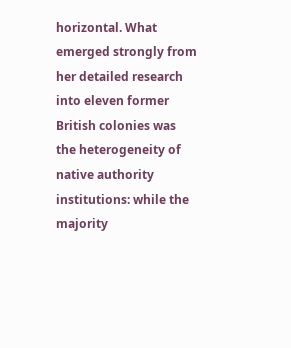horizontal. What emerged strongly from her detailed research into eleven former British colonies was the heterogeneity of native authority institutions: while the majority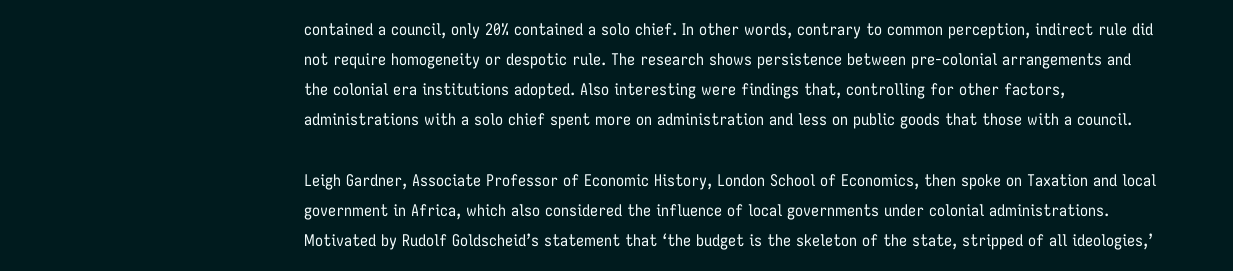contained a council, only 20% contained a solo chief. In other words, contrary to common perception, indirect rule did not require homogeneity or despotic rule. The research shows persistence between pre-colonial arrangements and the colonial era institutions adopted. Also interesting were findings that, controlling for other factors, administrations with a solo chief spent more on administration and less on public goods that those with a council.

Leigh Gardner, Associate Professor of Economic History, London School of Economics, then spoke on Taxation and local government in Africa, which also considered the influence of local governments under colonial administrations. Motivated by Rudolf Goldscheid’s statement that ‘the budget is the skeleton of the state, stripped of all ideologies,’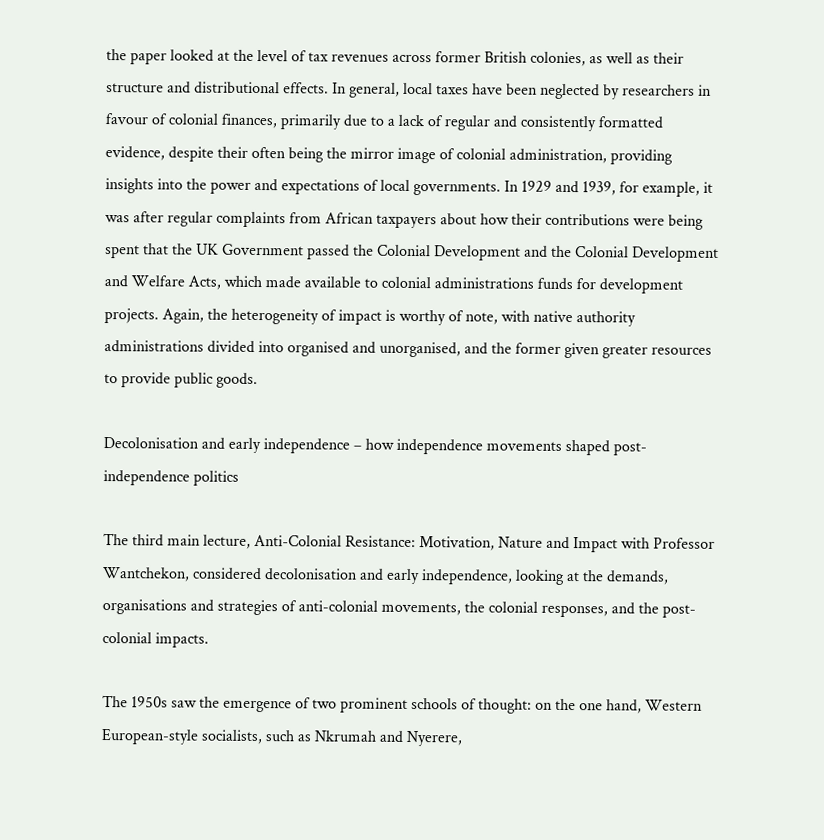the paper looked at the level of tax revenues across former British colonies, as well as their structure and distributional effects. In general, local taxes have been neglected by researchers in favour of colonial finances, primarily due to a lack of regular and consistently formatted evidence, despite their often being the mirror image of colonial administration, providing insights into the power and expectations of local governments. In 1929 and 1939, for example, it was after regular complaints from African taxpayers about how their contributions were being spent that the UK Government passed the Colonial Development and the Colonial Development and Welfare Acts, which made available to colonial administrations funds for development projects. Again, the heterogeneity of impact is worthy of note, with native authority administrations divided into organised and unorganised, and the former given greater resources to provide public goods.

Decolonisation and early independence – how independence movements shaped post-independence politics

The third main lecture, Anti-Colonial Resistance: Motivation, Nature and Impact with Professor Wantchekon, considered decolonisation and early independence, looking at the demands, organisations and strategies of anti-colonial movements, the colonial responses, and the post-colonial impacts.

The 1950s saw the emergence of two prominent schools of thought: on the one hand, Western European-style socialists, such as Nkrumah and Nyerere,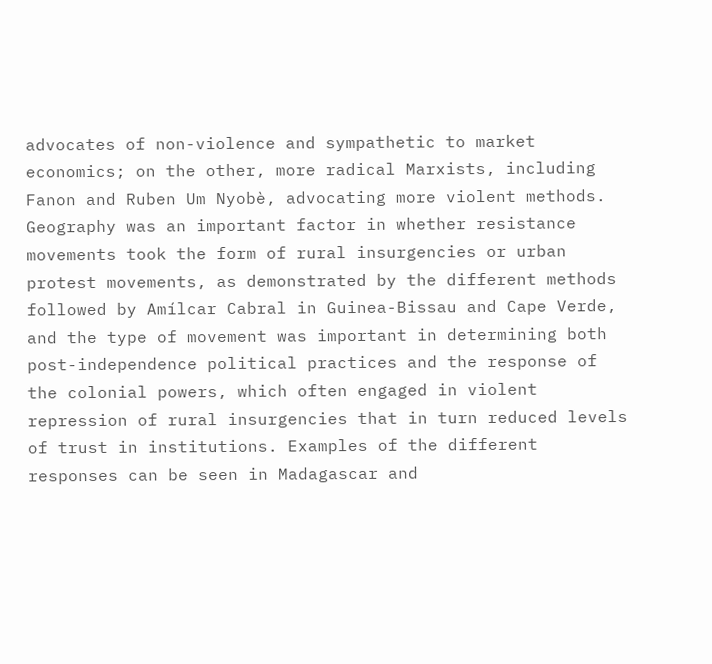advocates of non-violence and sympathetic to market economics; on the other, more radical Marxists, including Fanon and Ruben Um Nyobè, advocating more violent methods. Geography was an important factor in whether resistance movements took the form of rural insurgencies or urban protest movements, as demonstrated by the different methods followed by Amílcar Cabral in Guinea-Bissau and Cape Verde, and the type of movement was important in determining both post-independence political practices and the response of the colonial powers, which often engaged in violent repression of rural insurgencies that in turn reduced levels of trust in institutions. Examples of the different responses can be seen in Madagascar and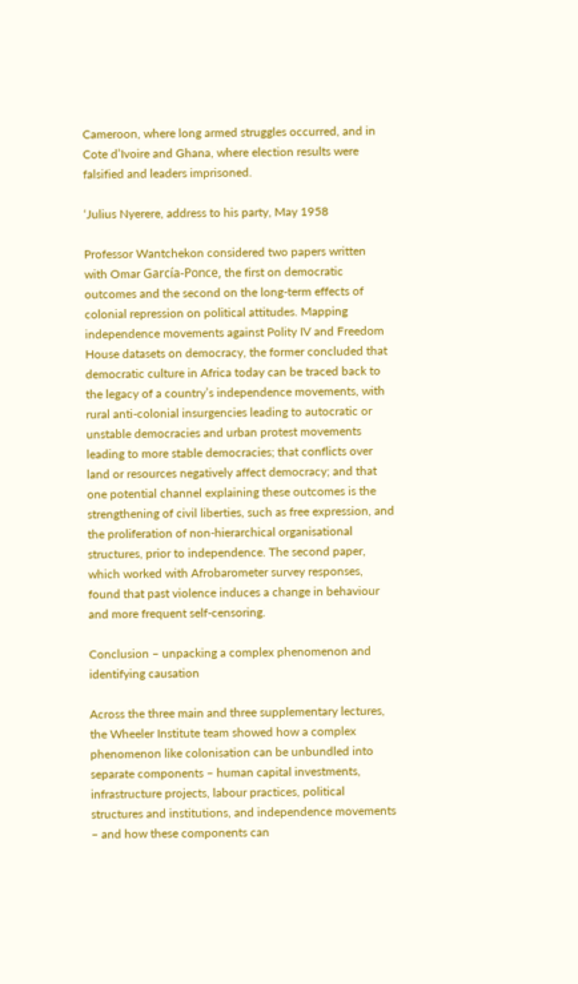Cameroon, where long armed struggles occurred, and in Cote d’Ivoire and Ghana, where election results were falsified and leaders imprisoned.

‘Julius Nyerere, address to his party, May 1958

Professor Wantchekon considered two papers written with Omar García-Ponce, the first on democratic outcomes and the second on the long-term effects of colonial repression on political attitudes. Mapping independence movements against Polity IV and Freedom House datasets on democracy, the former concluded that democratic culture in Africa today can be traced back to the legacy of a country’s independence movements, with rural anti-colonial insurgencies leading to autocratic or unstable democracies and urban protest movements leading to more stable democracies; that conflicts over land or resources negatively affect democracy; and that one potential channel explaining these outcomes is the strengthening of civil liberties, such as free expression, and the proliferation of non-hierarchical organisational structures, prior to independence. The second paper, which worked with Afrobarometer survey responses, found that past violence induces a change in behaviour and more frequent self-censoring.

Conclusion – unpacking a complex phenomenon and identifying causation

Across the three main and three supplementary lectures, the Wheeler Institute team showed how a complex phenomenon like colonisation can be unbundled into separate components – human capital investments, infrastructure projects, labour practices, political structures and institutions, and independence movements – and how these components can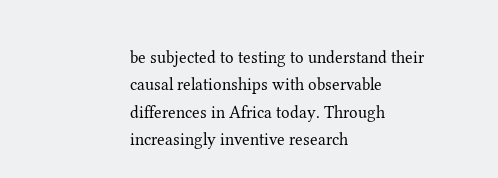be subjected to testing to understand their causal relationships with observable differences in Africa today. Through increasingly inventive research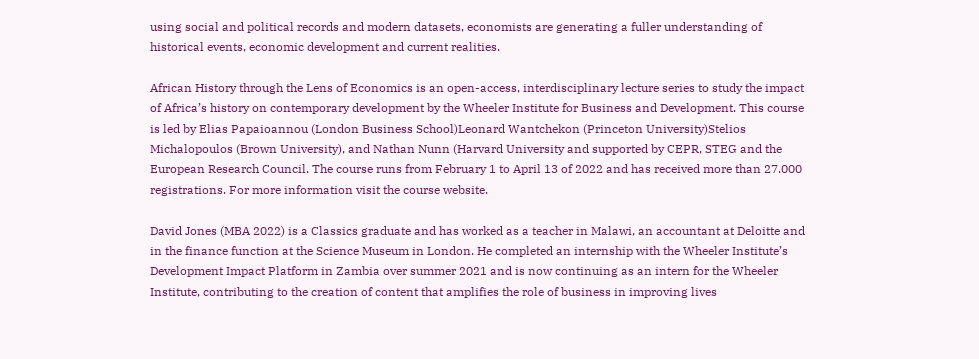using social and political records and modern datasets, economists are generating a fuller understanding of historical events, economic development and current realities.

African History through the Lens of Economics is an open-access, interdisciplinary lecture series to study the impact of Africa’s history on contemporary development by the Wheeler Institute for Business and Development. This course is led by Elias Papaioannou (London Business School)Leonard Wantchekon (Princeton University)Stelios Michalopoulos (Brown University), and Nathan Nunn (Harvard University and supported by CEPR, STEG and the European Research Council. The course runs from February 1 to April 13 of 2022 and has received more than 27.000 registrations. For more information visit the course website.

David Jones (MBA 2022) is a Classics graduate and has worked as a teacher in Malawi, an accountant at Deloitte and in the finance function at the Science Museum in London. He completed an internship with the Wheeler Institute’s Development Impact Platform in Zambia over summer 2021 and is now continuing as an intern for the Wheeler Institute, contributing to the creation of content that amplifies the role of business in improving lives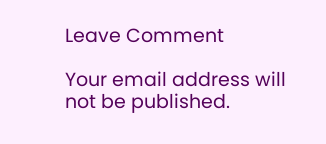Leave Comment

Your email address will not be published.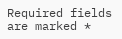Required fields are marked *